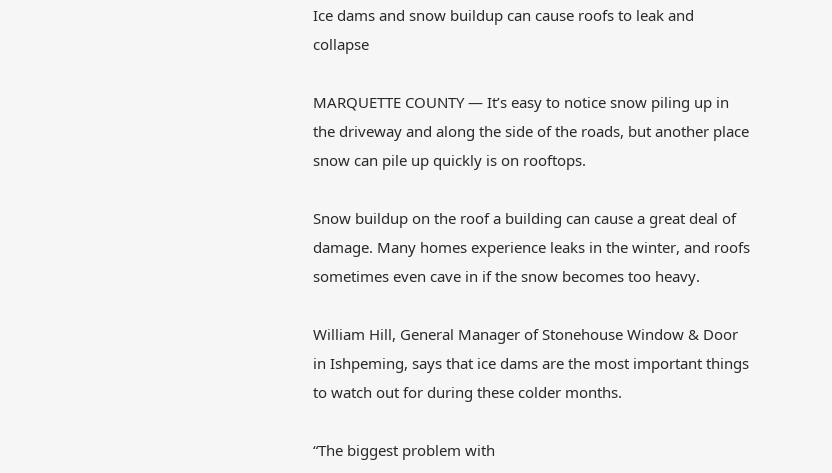Ice dams and snow buildup can cause roofs to leak and collapse

MARQUETTE COUNTY — It’s easy to notice snow piling up in the driveway and along the side of the roads, but another place snow can pile up quickly is on rooftops.

Snow buildup on the roof a building can cause a great deal of damage. Many homes experience leaks in the winter, and roofs sometimes even cave in if the snow becomes too heavy.

William Hill, General Manager of Stonehouse Window & Door in Ishpeming, says that ice dams are the most important things to watch out for during these colder months.

“The biggest problem with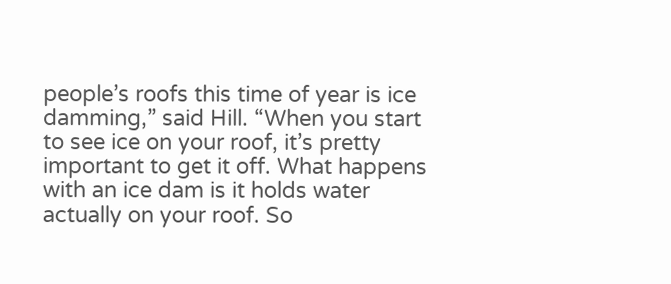people’s roofs this time of year is ice damming,” said Hill. “When you start to see ice on your roof, it’s pretty important to get it off. What happens with an ice dam is it holds water actually on your roof. So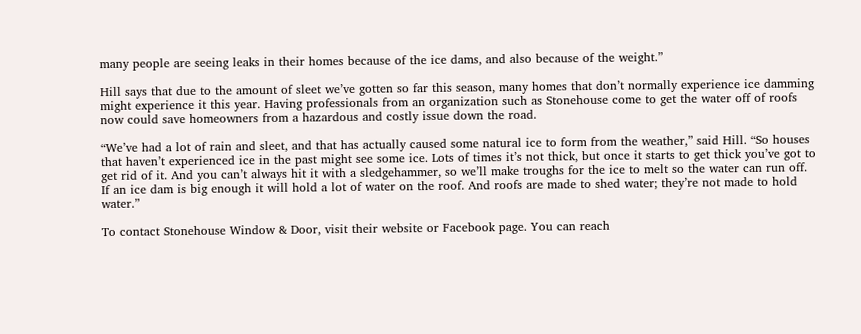many people are seeing leaks in their homes because of the ice dams, and also because of the weight.”

Hill says that due to the amount of sleet we’ve gotten so far this season, many homes that don’t normally experience ice damming might experience it this year. Having professionals from an organization such as Stonehouse come to get the water off of roofs now could save homeowners from a hazardous and costly issue down the road.

“We’ve had a lot of rain and sleet, and that has actually caused some natural ice to form from the weather,” said Hill. “So houses that haven’t experienced ice in the past might see some ice. Lots of times it’s not thick, but once it starts to get thick you’ve got to get rid of it. And you can’t always hit it with a sledgehammer, so we’ll make troughs for the ice to melt so the water can run off. If an ice dam is big enough it will hold a lot of water on the roof. And roofs are made to shed water; they’re not made to hold water.”

To contact Stonehouse Window & Door, visit their website or Facebook page. You can reach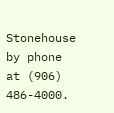Stonehouse by phone at (906) 486-4000.